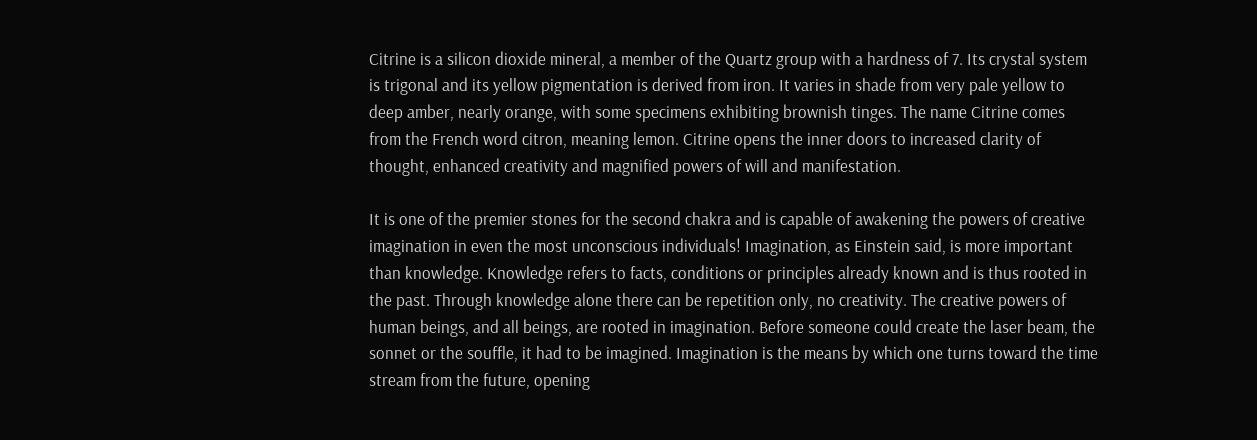Citrine is a silicon dioxide mineral, a member of the Quartz group with a hardness of 7. Its crystal system is trigonal and its yellow pigmentation is derived from iron. It varies in shade from very pale yellow to deep amber, nearly orange, with some specimens exhibiting brownish tinges. The name Citrine comes from the French word citron, meaning lemon. Citrine opens the inner doors to increased clarity of thought, enhanced creativity and magnified powers of will and manifestation.

It is one of the premier stones for the second chakra and is capable of awakening the powers of creative imagination in even the most unconscious individuals! Imagination, as Einstein said, is more important than knowledge. Knowledge refers to facts, conditions or principles already known and is thus rooted in the past. Through knowledge alone there can be repetition only, no creativity. The creative powers of human beings, and all beings, are rooted in imagination. Before someone could create the laser beam, the sonnet or the souffle, it had to be imagined. Imagination is the means by which one turns toward the time stream from the future, opening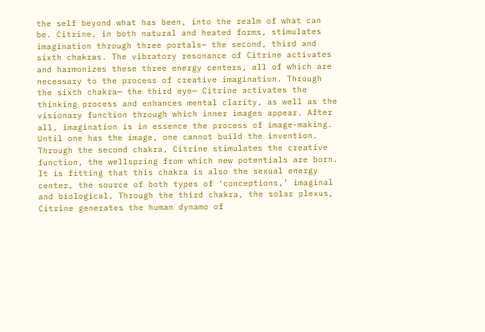the self beyond what has been, into the realm of what can be. Citrine, in both natural and heated forms, stimulates imagination through three portals— the second, third and sixth chakras. The vibratory resonance of Citrine activates and harmonizes these three energy centers, all of which are necessary to the process of creative imagination. Through the sixth chakra— the third eye— Citrine activates the thinking process and enhances mental clarity, as well as the visionary function through which inner images appear. After all, imagination is in essence the process of image-making. Until one has the image, one cannot build the invention. Through the second chakra, Citrine stimulates the creative function, the wellspring from which new potentials are born. It is fitting that this chakra is also the sexual energy center, the source of both types of ‘conceptions,’ imaginal and biological. Through the third chakra, the solar plexus, Citrine generates the human dynamo of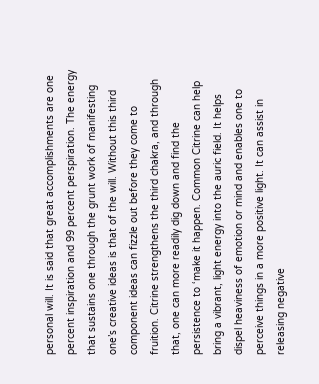personal will. It is said that great accomplishments are one percent inspiration and 99 percent perspiration. The energy that sustains one through the grunt work of manifesting one’s creative ideas is that of the will. Without this third component ideas can fizzle out before they come to fruition. Citrine strengthens the third chakra, and through that, one can more readily dig down and find the persistence to ‘make it happen. Common Citrine can help bring a vibrant, light energy into the auric field. It helps dispel heaviness of emotion or mind and enables one to perceive things in a more positive light. It can assist in releasing negative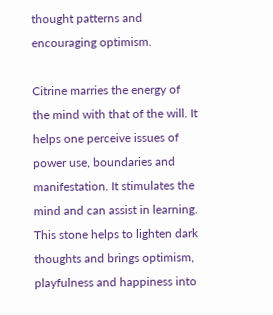thought patterns and encouraging optimism.

Citrine marries the energy of the mind with that of the will. It helps one perceive issues of power use, boundaries and manifestation. It stimulates the mind and can assist in learning.
This stone helps to lighten dark thoughts and brings optimism, playfulness and happiness into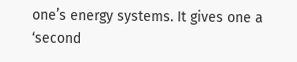one’s energy systems. It gives one a ‘second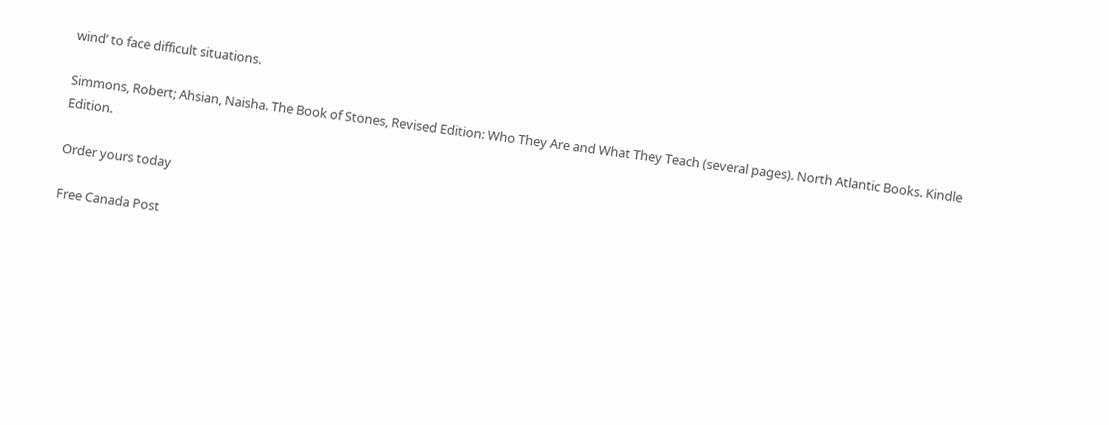wind’ to face difficult situations.

Simmons, Robert; Ahsian, Naisha. The Book of Stones, Revised Edition: Who They Are and What They Teach (several pages). North Atlantic Books. Kindle Edition.

Order yours today

Free Canada Post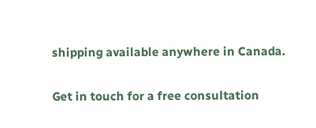shipping available anywhere in Canada.

Get in touch for a free consultation